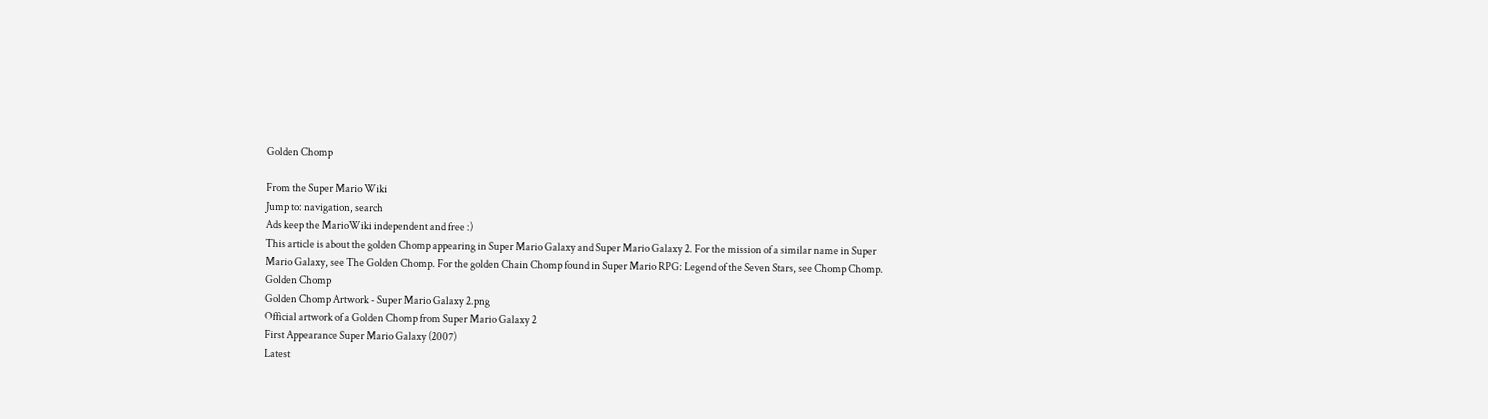Golden Chomp

From the Super Mario Wiki
Jump to: navigation, search
Ads keep the MarioWiki independent and free :)
This article is about the golden Chomp appearing in Super Mario Galaxy and Super Mario Galaxy 2. For the mission of a similar name in Super Mario Galaxy, see The Golden Chomp. For the golden Chain Chomp found in Super Mario RPG: Legend of the Seven Stars, see Chomp Chomp.
Golden Chomp
Golden Chomp Artwork - Super Mario Galaxy 2.png
Official artwork of a Golden Chomp from Super Mario Galaxy 2
First Appearance Super Mario Galaxy (2007)
Latest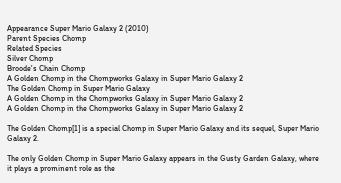Appearance Super Mario Galaxy 2 (2010)
Parent Species Chomp
Related Species
Silver Chomp
Broode's Chain Chomp
A Golden Chomp in the Chompworks Galaxy in Super Mario Galaxy 2
The Golden Chomp in Super Mario Galaxy
A Golden Chomp in the Chompworks Galaxy in Super Mario Galaxy 2
A Golden Chomp in the Chompworks Galaxy in Super Mario Galaxy 2

The Golden Chomp[1] is a special Chomp in Super Mario Galaxy and its sequel, Super Mario Galaxy 2.

The only Golden Chomp in Super Mario Galaxy appears in the Gusty Garden Galaxy, where it plays a prominent role as the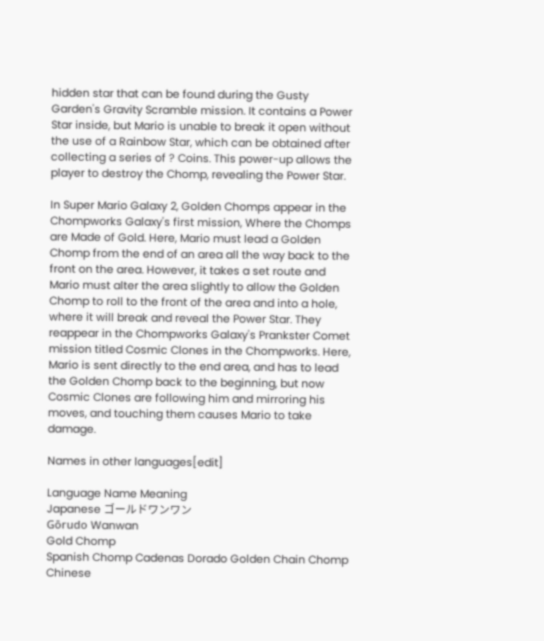hidden star that can be found during the Gusty Garden's Gravity Scramble mission. It contains a Power Star inside, but Mario is unable to break it open without the use of a Rainbow Star, which can be obtained after collecting a series of ? Coins. This power-up allows the player to destroy the Chomp, revealing the Power Star.

In Super Mario Galaxy 2, Golden Chomps appear in the Chompworks Galaxy's first mission, Where the Chomps are Made of Gold. Here, Mario must lead a Golden Chomp from the end of an area all the way back to the front on the area. However, it takes a set route and Mario must alter the area slightly to allow the Golden Chomp to roll to the front of the area and into a hole, where it will break and reveal the Power Star. They reappear in the Chompworks Galaxy's Prankster Comet mission titled Cosmic Clones in the Chompworks. Here, Mario is sent directly to the end area, and has to lead the Golden Chomp back to the beginning, but now Cosmic Clones are following him and mirroring his moves, and touching them causes Mario to take damage.

Names in other languages[edit]

Language Name Meaning
Japanese ゴールドワンワン
Gōrudo Wanwan
Gold Chomp
Spanish Chomp Cadenas Dorado Golden Chain Chomp
Chinese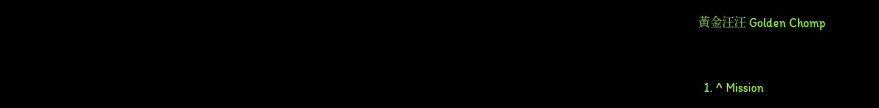黃金汪汪 Golden Chomp


  1. ^ Mission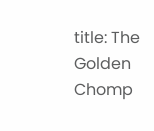title: The Golden Chomp